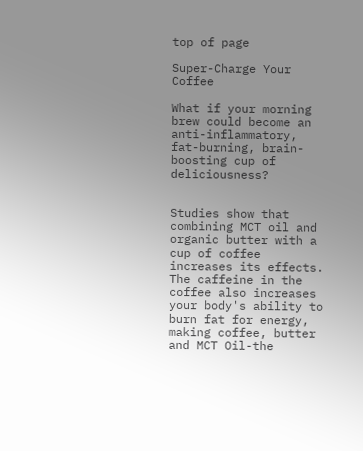top of page

Super-Charge Your Coffee

What if your morning brew could become an anti-inflammatory, fat-burning, brain-boosting cup of deliciousness?


Studies show that combining MCT oil and organic butter with a cup of coffee increases its effects. The caffeine in the coffee also increases your body's ability to burn fat for energy, making coffee, butter and MCT Oil-the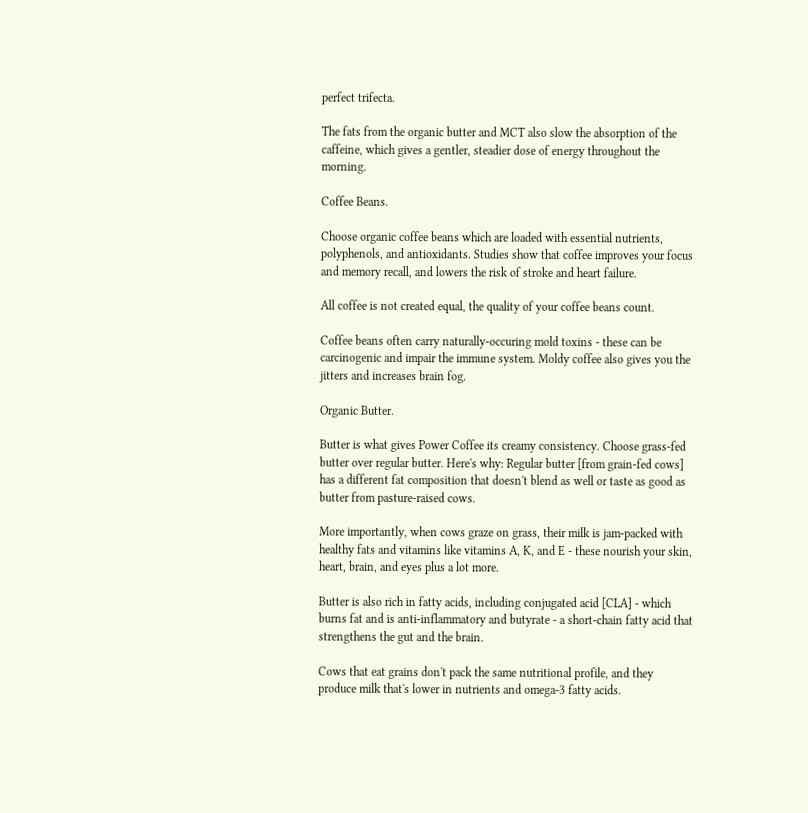perfect trifecta.

The fats from the organic butter and MCT also slow the absorption of the caffeine, which gives a gentler, steadier dose of energy throughout the morning.

Coffee Beans.

Choose organic coffee beans which are loaded with essential nutrients, polyphenols, and antioxidants. Studies show that coffee improves your focus and memory recall, and lowers the risk of stroke and heart failure.

All coffee is not created equal, the quality of your coffee beans count.

Coffee beans often carry naturally-occuring mold toxins - these can be carcinogenic and impair the immune system. Moldy coffee also gives you the jitters and increases brain fog.

Organic Butter.

Butter is what gives Power Coffee its creamy consistency. Choose grass-fed butter over regular butter. Here's why: Regular butter [from grain-fed cows] has a different fat composition that doesn't blend as well or taste as good as butter from pasture-raised cows.

More importantly, when cows graze on grass, their milk is jam-packed with healthy fats and vitamins like vitamins A, K, and E - these nourish your skin, heart, brain, and eyes plus a lot more.

Butter is also rich in fatty acids, including conjugated acid [CLA] - which burns fat and is anti-inflammatory and butyrate - a short-chain fatty acid that strengthens the gut and the brain.

Cows that eat grains don't pack the same nutritional profile, and they produce milk that's lower in nutrients and omega-3 fatty acids.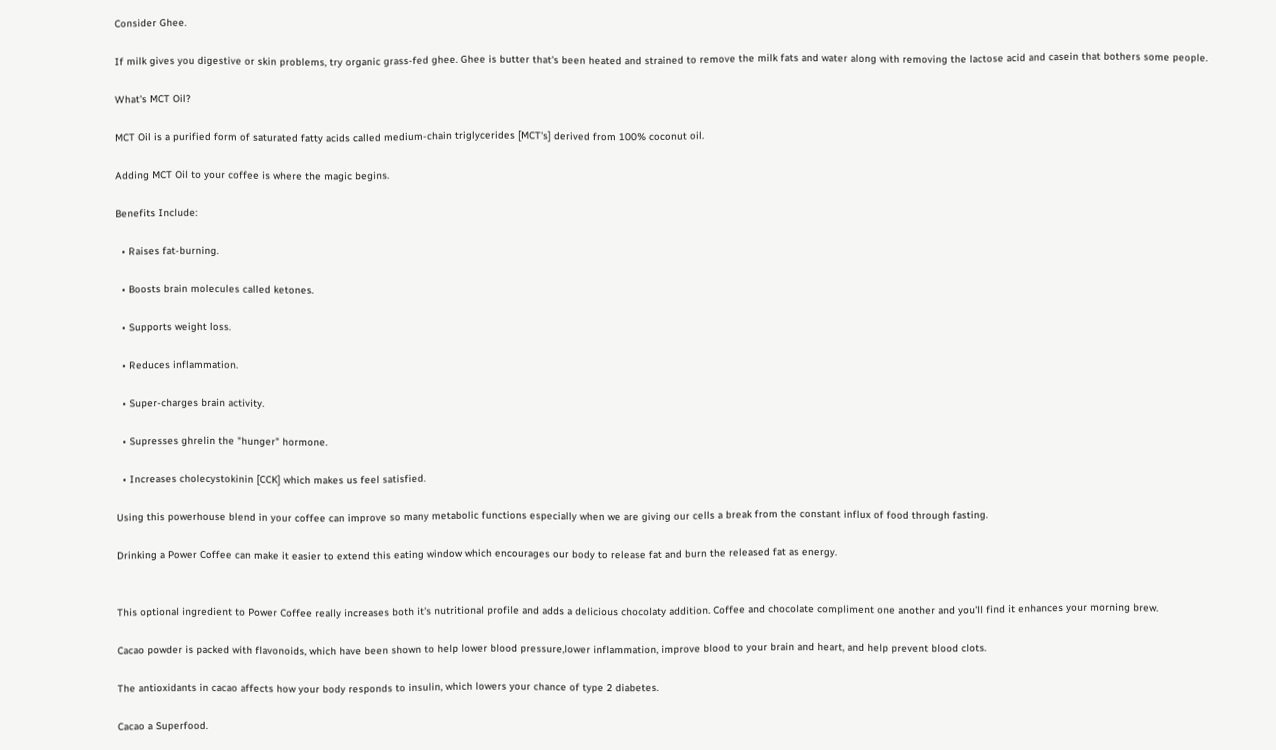Consider Ghee.

If milk gives you digestive or skin problems, try organic grass-fed ghee. Ghee is butter that's been heated and strained to remove the milk fats and water along with removing the lactose acid and casein that bothers some people.

What's MCT Oil?

MCT Oil is a purified form of saturated fatty acids called medium-chain triglycerides [MCT's] derived from 100% coconut oil.

Adding MCT Oil to your coffee is where the magic begins.

Benefits Include:

  • Raises fat-burning.

  • Boosts brain molecules called ketones.

  • Supports weight loss.

  • Reduces inflammation.

  • Super-charges brain activity.

  • Supresses ghrelin the "hunger" hormone.

  • Increases cholecystokinin [CCK] which makes us feel satisfied.

Using this powerhouse blend in your coffee can improve so many metabolic functions especially when we are giving our cells a break from the constant influx of food through fasting.

Drinking a Power Coffee can make it easier to extend this eating window which encourages our body to release fat and burn the released fat as energy.


This optional ingredient to Power Coffee really increases both it's nutritional profile and adds a delicious chocolaty addition. Coffee and chocolate compliment one another and you'll find it enhances your morning brew.

Cacao powder is packed with flavonoids, which have been shown to help lower blood pressure,lower inflammation, improve blood to your brain and heart, and help prevent blood clots.

The antioxidants in cacao affects how your body responds to insulin, which lowers your chance of type 2 diabetes.

Cacao a Superfood.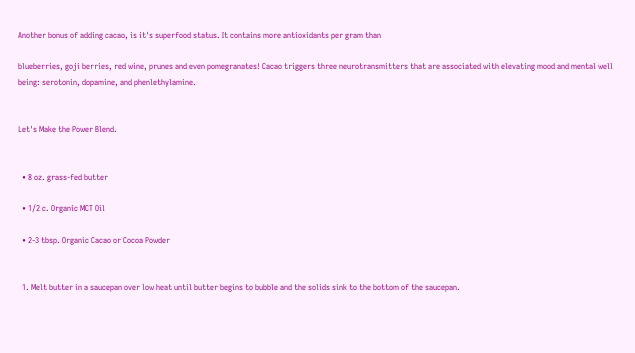Another bonus of adding cacao, is it's superfood status. It contains more antioxidants per gram than

blueberries, goji berries, red wine, prunes and even pomegranates! Cacao triggers three neurotransmitters that are associated with elevating mood and mental well being: serotonin, dopamine, and phenlethylamine.


Let's Make the Power Blend.


  • 8 oz. grass-fed butter

  • 1/2 c. Organic MCT Oil

  • 2-3 tbsp. Organic Cacao or Cocoa Powder


  1. Melt butter in a saucepan over low heat until butter begins to bubble and the solids sink to the bottom of the saucepan.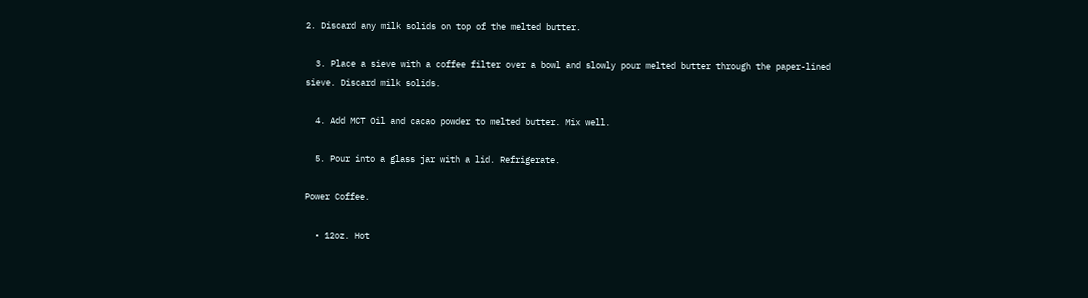2. Discard any milk solids on top of the melted butter.

  3. Place a sieve with a coffee filter over a bowl and slowly pour melted butter through the paper-lined sieve. Discard milk solids.

  4. Add MCT Oil and cacao powder to melted butter. Mix well.

  5. Pour into a glass jar with a lid. Refrigerate.

Power Coffee.

  • 12oz. Hot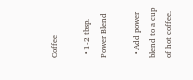Coffee

  • 1-2 tbsp. Power Blend

  • Add power blend to a cup of hot coffee.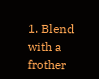1. Blend with a frother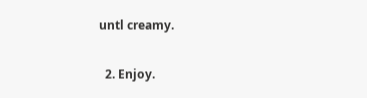untl creamy.

  2. Enjoy.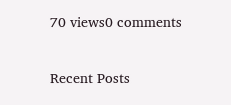70 views0 comments

Recent Posts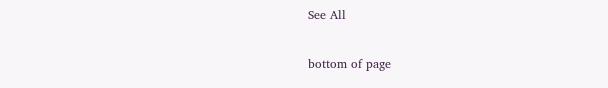See All


bottom of page